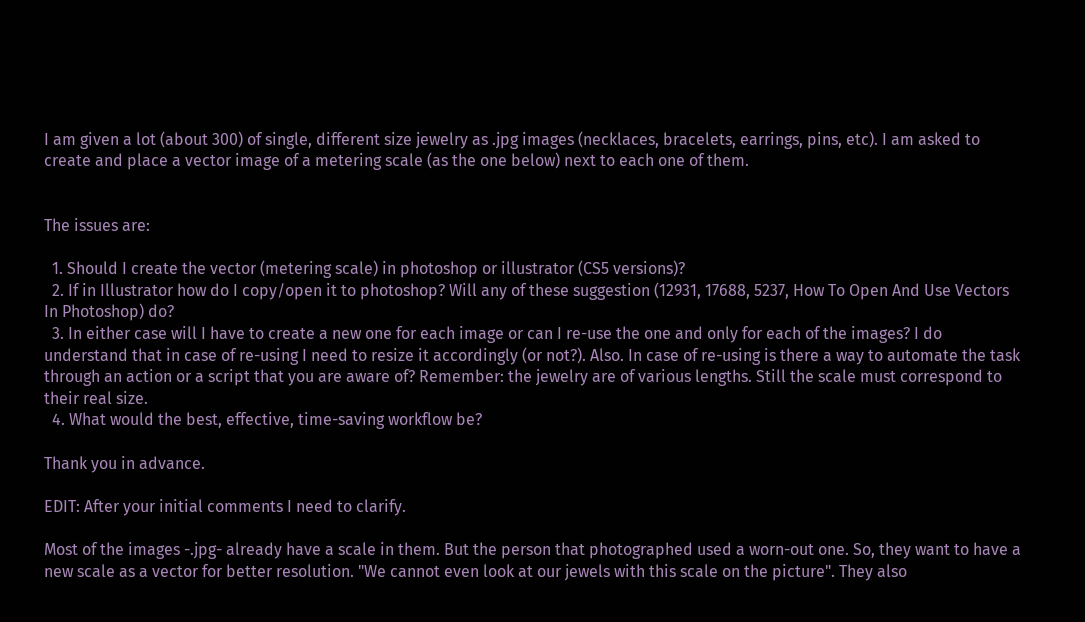I am given a lot (about 300) of single, different size jewelry as .jpg images (necklaces, bracelets, earrings, pins, etc). I am asked to create and place a vector image of a metering scale (as the one below) next to each one of them.


The issues are:

  1. Should I create the vector (metering scale) in photoshop or illustrator (CS5 versions)?
  2. If in Illustrator how do I copy/open it to photoshop? Will any of these suggestion (12931, 17688, 5237, How To Open And Use Vectors In Photoshop) do?
  3. In either case will I have to create a new one for each image or can I re-use the one and only for each of the images? I do understand that in case of re-using I need to resize it accordingly (or not?). Also. In case of re-using is there a way to automate the task through an action or a script that you are aware of? Remember: the jewelry are of various lengths. Still the scale must correspond to their real size.
  4. What would the best, effective, time-saving workflow be?

Thank you in advance.

EDIT: After your initial comments I need to clarify.

Most of the images -.jpg- already have a scale in them. But the person that photographed used a worn-out one. So, they want to have a new scale as a vector for better resolution. "We cannot even look at our jewels with this scale on the picture". They also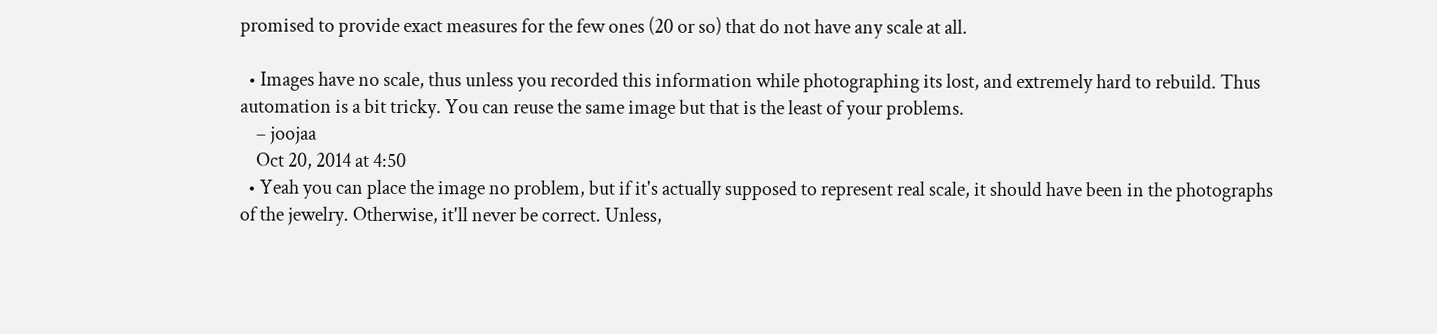promised to provide exact measures for the few ones (20 or so) that do not have any scale at all.

  • Images have no scale, thus unless you recorded this information while photographing its lost, and extremely hard to rebuild. Thus automation is a bit tricky. You can reuse the same image but that is the least of your problems.
    – joojaa
    Oct 20, 2014 at 4:50
  • Yeah you can place the image no problem, but if it's actually supposed to represent real scale, it should have been in the photographs of the jewelry. Otherwise, it'll never be correct. Unless,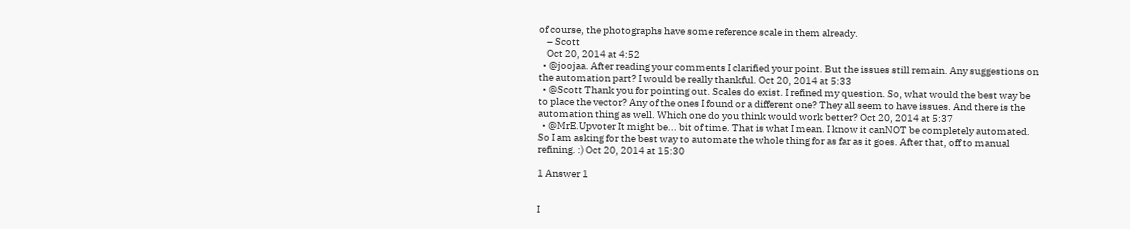of course, the photographs have some reference scale in them already.
    – Scott
    Oct 20, 2014 at 4:52
  • @joojaa. After reading your comments I clarified your point. But the issues still remain. Any suggestions on the automation part? I would be really thankful. Oct 20, 2014 at 5:33
  • @Scott Thank you for pointing out. Scales do exist. I refined my question. So, what would the best way be to place the vector? Any of the ones I found or a different one? They all seem to have issues. And there is the automation thing as well. Which one do you think would work better? Oct 20, 2014 at 5:37
  • @MrE.Upvoter It might be... bit of time. That is what I mean. I know it canNOT be completely automated. So I am asking for the best way to automate the whole thing for as far as it goes. After that, off to manual refining. :) Oct 20, 2014 at 15:30

1 Answer 1


I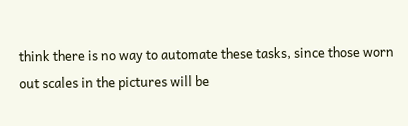think there is no way to automate these tasks, since those worn out scales in the pictures will be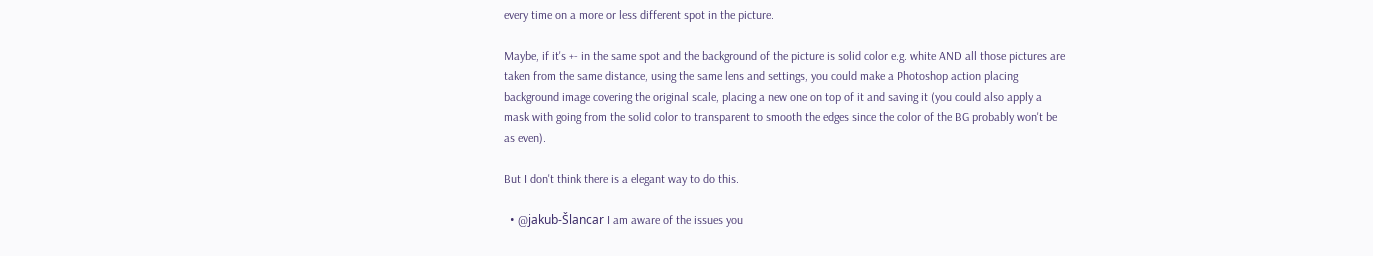every time on a more or less different spot in the picture.

Maybe, if it's +- in the same spot and the background of the picture is solid color e.g. white AND all those pictures are taken from the same distance, using the same lens and settings, you could make a Photoshop action placing background image covering the original scale, placing a new one on top of it and saving it (you could also apply a mask with going from the solid color to transparent to smooth the edges since the color of the BG probably won't be as even).

But I don't think there is a elegant way to do this.

  • @jakub-Šlancar I am aware of the issues you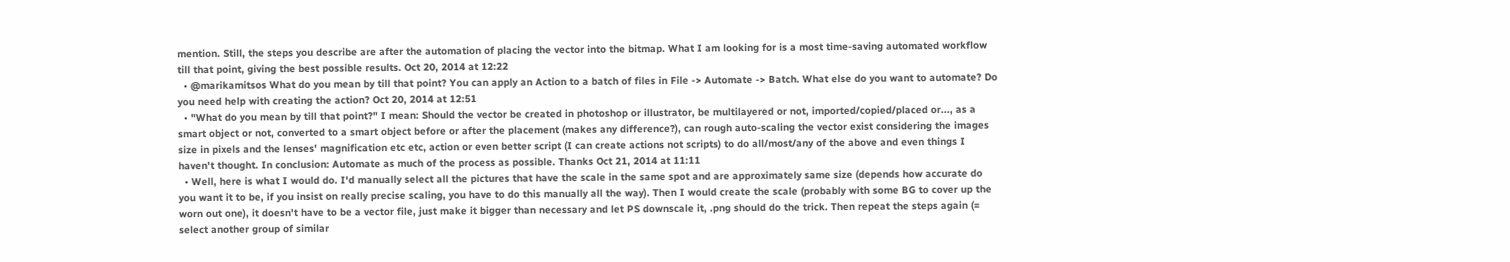mention. Still, the steps you describe are after the automation of placing the vector into the bitmap. What I am looking for is a most time-saving automated workflow till that point, giving the best possible results. Oct 20, 2014 at 12:22
  • @marikamitsos What do you mean by till that point? You can apply an Action to a batch of files in File -> Automate -> Batch. What else do you want to automate? Do you need help with creating the action? Oct 20, 2014 at 12:51
  • "What do you mean by till that point?" I mean: Should the vector be created in photoshop or illustrator, be multilayered or not, imported/copied/placed or..., as a smart object or not, converted to a smart object before or after the placement (makes any difference?), can rough auto-scaling the vector exist considering the images size in pixels and the lenses' magnification etc etc, action or even better script (I can create actions not scripts) to do all/most/any of the above and even things I haven't thought. In conclusion: Automate as much of the process as possible. Thanks Oct 21, 2014 at 11:11
  • Well, here is what I would do. I'd manually select all the pictures that have the scale in the same spot and are approximately same size (depends how accurate do you want it to be, if you insist on really precise scaling, you have to do this manually all the way). Then I would create the scale (probably with some BG to cover up the worn out one), it doesn't have to be a vector file, just make it bigger than necessary and let PS downscale it, .png should do the trick. Then repeat the steps again (= select another group of similar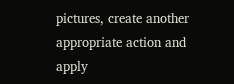pictures, create another appropriate action and apply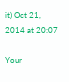it) Oct 21, 2014 at 20:07

Your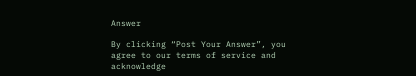Answer

By clicking “Post Your Answer”, you agree to our terms of service and acknowledge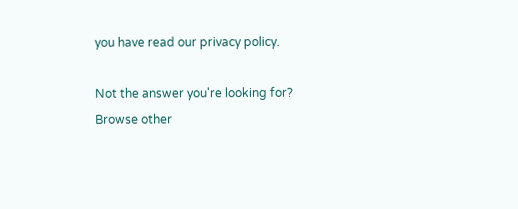you have read our privacy policy.

Not the answer you're looking for? Browse other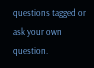questions tagged or ask your own question.